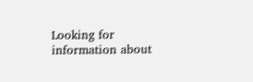Looking for information about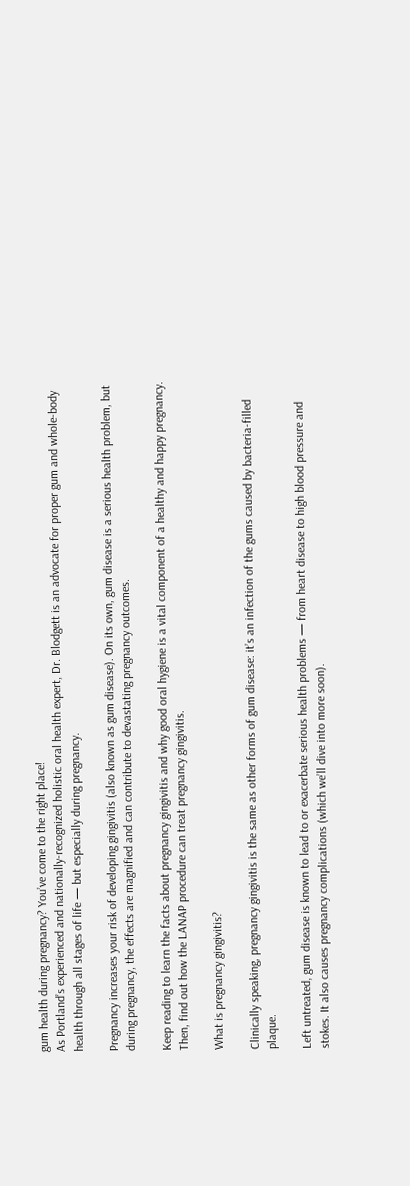gum health during pregnancy? You’ve come to the right place!
As Portland’s experienced and nationally-recognized holistic oral health expert, Dr. Blodgett is an advocate for proper gum and whole-body health through all stages of life — but especially during pregnancy.

Pregnancy increases your risk of developing gingivitis (also known as gum disease). On its own, gum disease is a serious health problem, but during pregnancy, the effects are magnified and can contribute to devastating pregnancy outcomes.

Keep reading to learn the facts about pregnancy gingivitis and why good oral hygiene is a vital component of a healthy and happy pregnancy. Then, find out how the LANAP procedure can treat pregnancy gingivitis.

What is pregnancy gingivitis?

Clinically speaking, pregnancy gingivitis is the same as other forms of gum disease: it’s an infection of the gums caused by bacteria-filled plaque.

Left untreated, gum disease is known to lead to or exacerbate serious health problems — from heart disease to high blood pressure and stokes. It also causes pregnancy complications (which we’ll dive into more soon).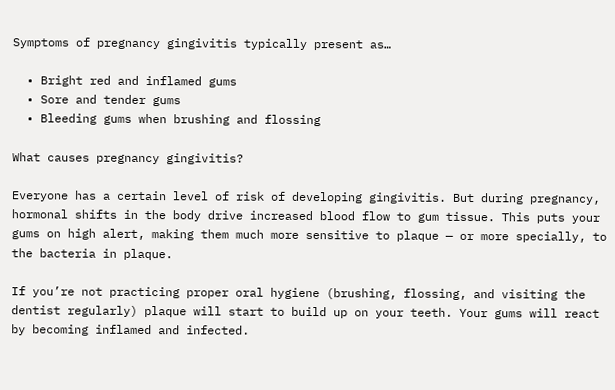Symptoms of pregnancy gingivitis typically present as…

  • Bright red and inflamed gums
  • Sore and tender gums
  • Bleeding gums when brushing and flossing

What causes pregnancy gingivitis?

Everyone has a certain level of risk of developing gingivitis. But during pregnancy, hormonal shifts in the body drive increased blood flow to gum tissue. This puts your gums on high alert, making them much more sensitive to plaque — or more specially, to the bacteria in plaque.

If you’re not practicing proper oral hygiene (brushing, flossing, and visiting the dentist regularly) plaque will start to build up on your teeth. Your gums will react by becoming inflamed and infected.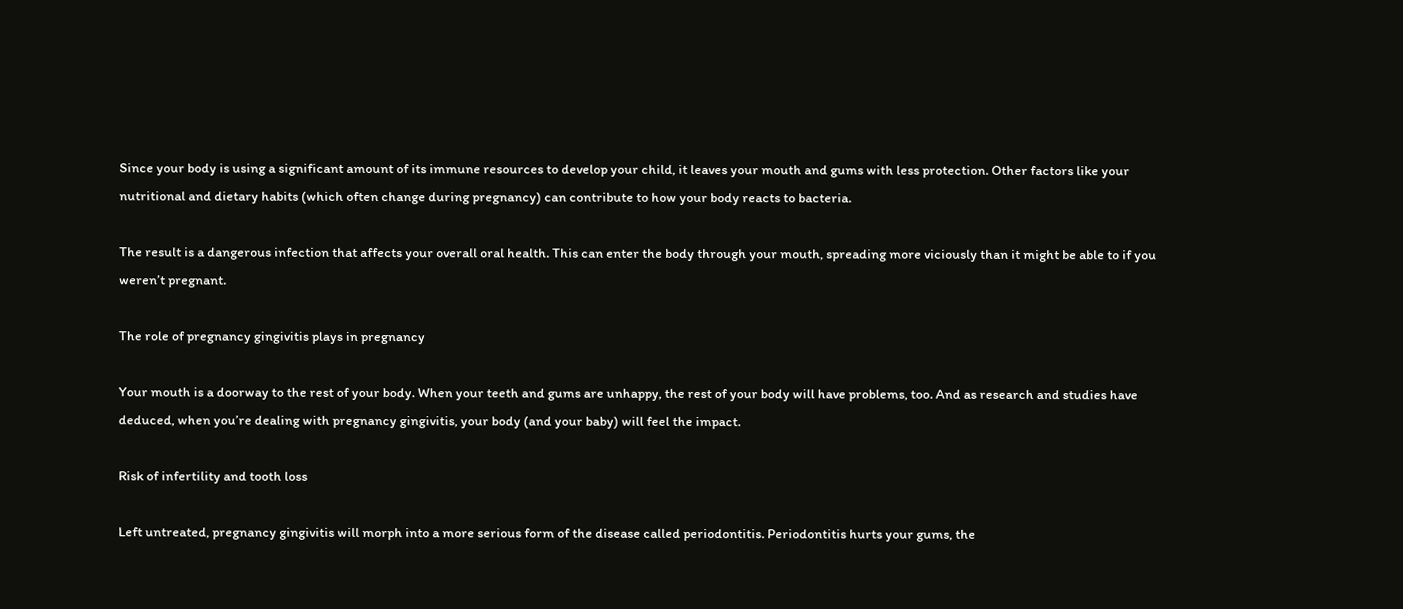Since your body is using a significant amount of its immune resources to develop your child, it leaves your mouth and gums with less protection. Other factors like your nutritional and dietary habits (which often change during pregnancy) can contribute to how your body reacts to bacteria.

The result is a dangerous infection that affects your overall oral health. This can enter the body through your mouth, spreading more viciously than it might be able to if you weren’t pregnant.

The role of pregnancy gingivitis plays in pregnancy

Your mouth is a doorway to the rest of your body. When your teeth and gums are unhappy, the rest of your body will have problems, too. And as research and studies have deduced, when you’re dealing with pregnancy gingivitis, your body (and your baby) will feel the impact.

Risk of infertility and tooth loss

Left untreated, pregnancy gingivitis will morph into a more serious form of the disease called periodontitis. Periodontitis hurts your gums, the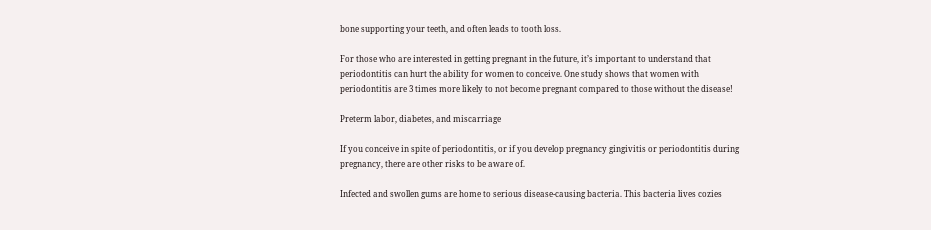bone supporting your teeth, and often leads to tooth loss.

For those who are interested in getting pregnant in the future, it’s important to understand that periodontitis can hurt the ability for women to conceive. One study shows that women with periodontitis are 3 times more likely to not become pregnant compared to those without the disease!

Preterm labor, diabetes, and miscarriage

If you conceive in spite of periodontitis, or if you develop pregnancy gingivitis or periodontitis during pregnancy, there are other risks to be aware of.

Infected and swollen gums are home to serious disease-causing bacteria. This bacteria lives cozies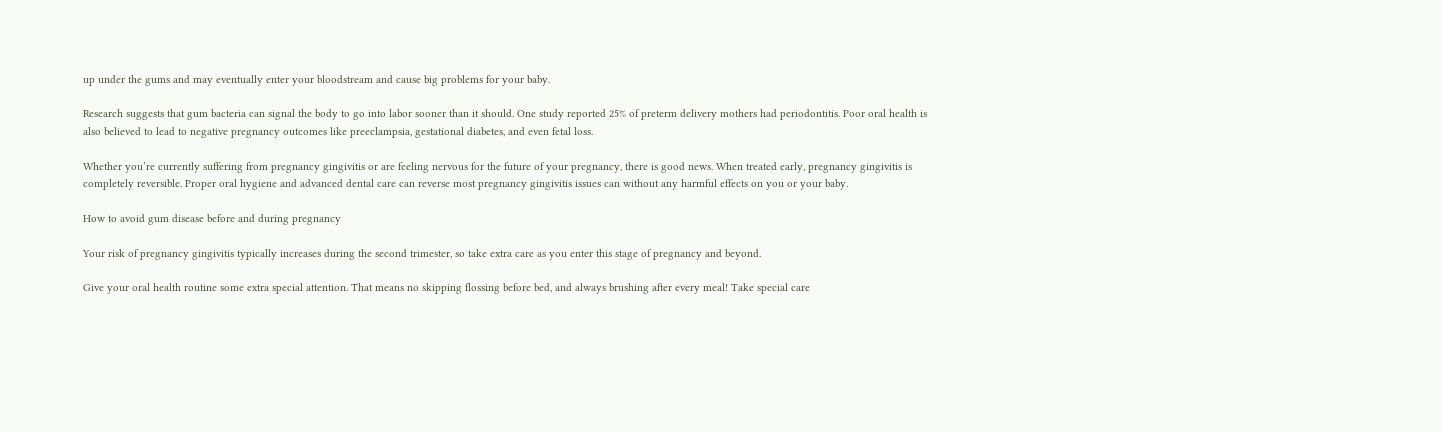up under the gums and may eventually enter your bloodstream and cause big problems for your baby.

Research suggests that gum bacteria can signal the body to go into labor sooner than it should. One study reported 25% of preterm delivery mothers had periodontitis. Poor oral health is also believed to lead to negative pregnancy outcomes like preeclampsia, gestational diabetes, and even fetal loss.

Whether you’re currently suffering from pregnancy gingivitis or are feeling nervous for the future of your pregnancy, there is good news. When treated early, pregnancy gingivitis is completely reversible. Proper oral hygiene and advanced dental care can reverse most pregnancy gingivitis issues can without any harmful effects on you or your baby.

How to avoid gum disease before and during pregnancy

Your risk of pregnancy gingivitis typically increases during the second trimester, so take extra care as you enter this stage of pregnancy and beyond.

Give your oral health routine some extra special attention. That means no skipping flossing before bed, and always brushing after every meal! Take special care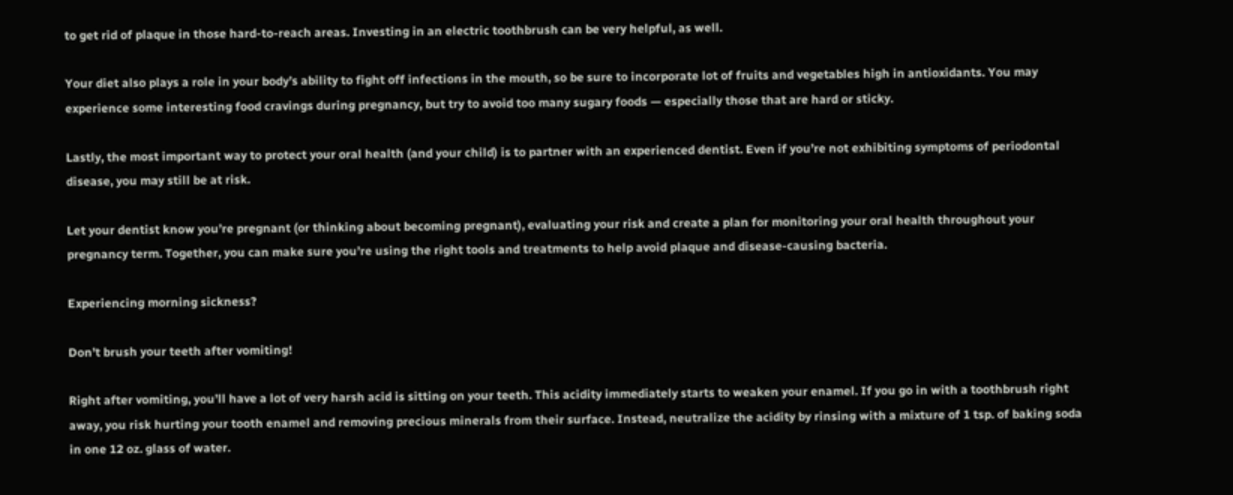to get rid of plaque in those hard-to-reach areas. Investing in an electric toothbrush can be very helpful, as well.

Your diet also plays a role in your body’s ability to fight off infections in the mouth, so be sure to incorporate lot of fruits and vegetables high in antioxidants. You may experience some interesting food cravings during pregnancy, but try to avoid too many sugary foods — especially those that are hard or sticky.

Lastly, the most important way to protect your oral health (and your child) is to partner with an experienced dentist. Even if you’re not exhibiting symptoms of periodontal disease, you may still be at risk.

Let your dentist know you’re pregnant (or thinking about becoming pregnant), evaluating your risk and create a plan for monitoring your oral health throughout your pregnancy term. Together, you can make sure you’re using the right tools and treatments to help avoid plaque and disease-causing bacteria.

Experiencing morning sickness?

Don’t brush your teeth after vomiting!

Right after vomiting, you’ll have a lot of very harsh acid is sitting on your teeth. This acidity immediately starts to weaken your enamel. If you go in with a toothbrush right away, you risk hurting your tooth enamel and removing precious minerals from their surface. Instead, neutralize the acidity by rinsing with a mixture of 1 tsp. of baking soda in one 12 oz. glass of water.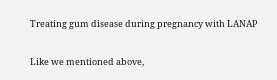Treating gum disease during pregnancy with LANAP

Like we mentioned above,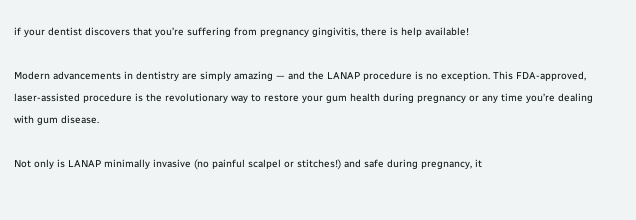if your dentist discovers that you’re suffering from pregnancy gingivitis, there is help available!

Modern advancements in dentistry are simply amazing — and the LANAP procedure is no exception. This FDA-approved, laser-assisted procedure is the revolutionary way to restore your gum health during pregnancy or any time you’re dealing with gum disease.

Not only is LANAP minimally invasive (no painful scalpel or stitches!) and safe during pregnancy, it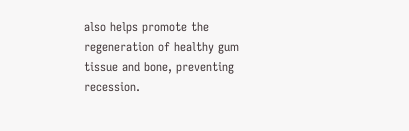also helps promote the regeneration of healthy gum tissue and bone, preventing recession.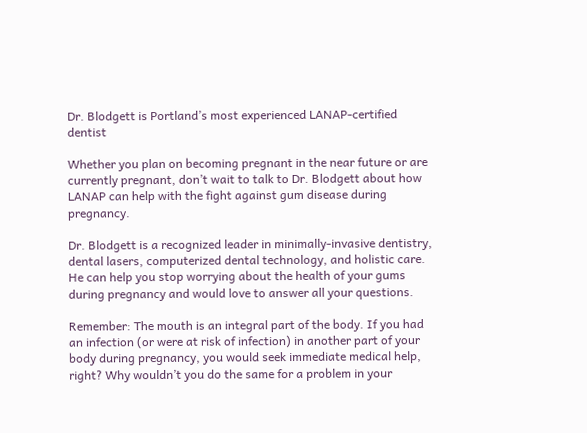Dr. Blodgett is Portland’s most experienced LANAP-certified dentist

Whether you plan on becoming pregnant in the near future or are currently pregnant, don’t wait to talk to Dr. Blodgett about how LANAP can help with the fight against gum disease during pregnancy.

Dr. Blodgett is a recognized leader in minimally-invasive dentistry, dental lasers, computerized dental technology, and holistic care. He can help you stop worrying about the health of your gums during pregnancy and would love to answer all your questions.

Remember: The mouth is an integral part of the body. If you had an infection (or were at risk of infection) in another part of your body during pregnancy, you would seek immediate medical help, right? Why wouldn’t you do the same for a problem in your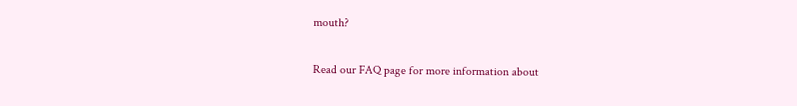mouth?

Read our FAQ page for more information about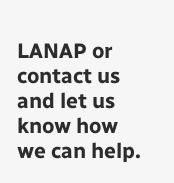LANAP or contact us and let us know how we can help.